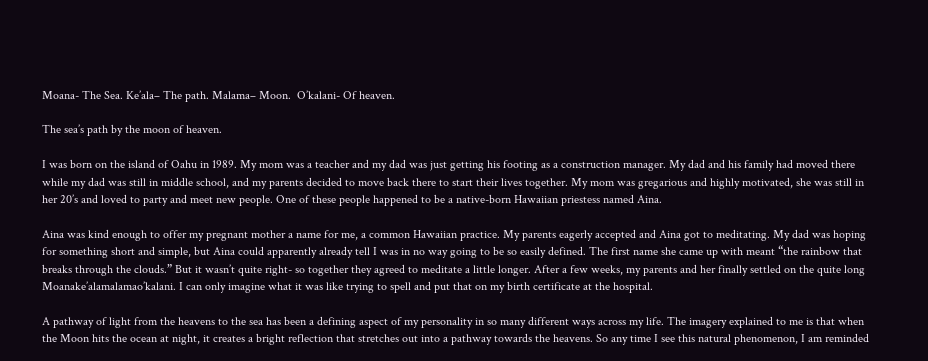Moana- The Sea. Ke’ala– The path. Malama– Moon.  O’kalani- Of heaven.

The sea’s path by the moon of heaven.

I was born on the island of Oahu in 1989. My mom was a teacher and my dad was just getting his footing as a construction manager. My dad and his family had moved there while my dad was still in middle school, and my parents decided to move back there to start their lives together. My mom was gregarious and highly motivated, she was still in her 20’s and loved to party and meet new people. One of these people happened to be a native-born Hawaiian priestess named Aina.

Aina was kind enough to offer my pregnant mother a name for me, a common Hawaiian practice. My parents eagerly accepted and Aina got to meditating. My dad was hoping for something short and simple, but Aina could apparently already tell I was in no way going to be so easily defined. The first name she came up with meant “the rainbow that breaks through the clouds.” But it wasn’t quite right- so together they agreed to meditate a little longer. After a few weeks, my parents and her finally settled on the quite long Moanake’alamalamao’kalani. I can only imagine what it was like trying to spell and put that on my birth certificate at the hospital.

A pathway of light from the heavens to the sea has been a defining aspect of my personality in so many different ways across my life. The imagery explained to me is that when the Moon hits the ocean at night, it creates a bright reflection that stretches out into a pathway towards the heavens. So any time I see this natural phenomenon, I am reminded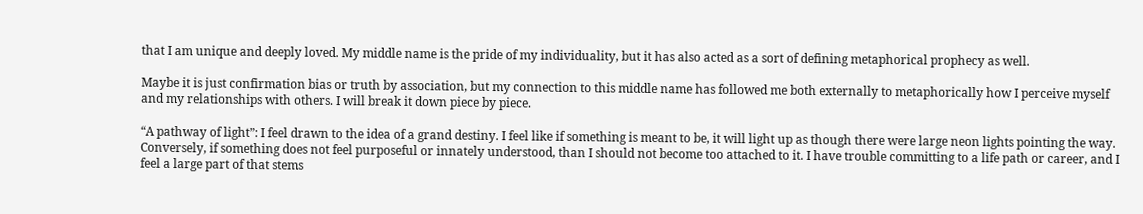that I am unique and deeply loved. My middle name is the pride of my individuality, but it has also acted as a sort of defining metaphorical prophecy as well.

Maybe it is just confirmation bias or truth by association, but my connection to this middle name has followed me both externally to metaphorically how I perceive myself and my relationships with others. I will break it down piece by piece.

“A pathway of light”: I feel drawn to the idea of a grand destiny. I feel like if something is meant to be, it will light up as though there were large neon lights pointing the way. Conversely, if something does not feel purposeful or innately understood, than I should not become too attached to it. I have trouble committing to a life path or career, and I feel a large part of that stems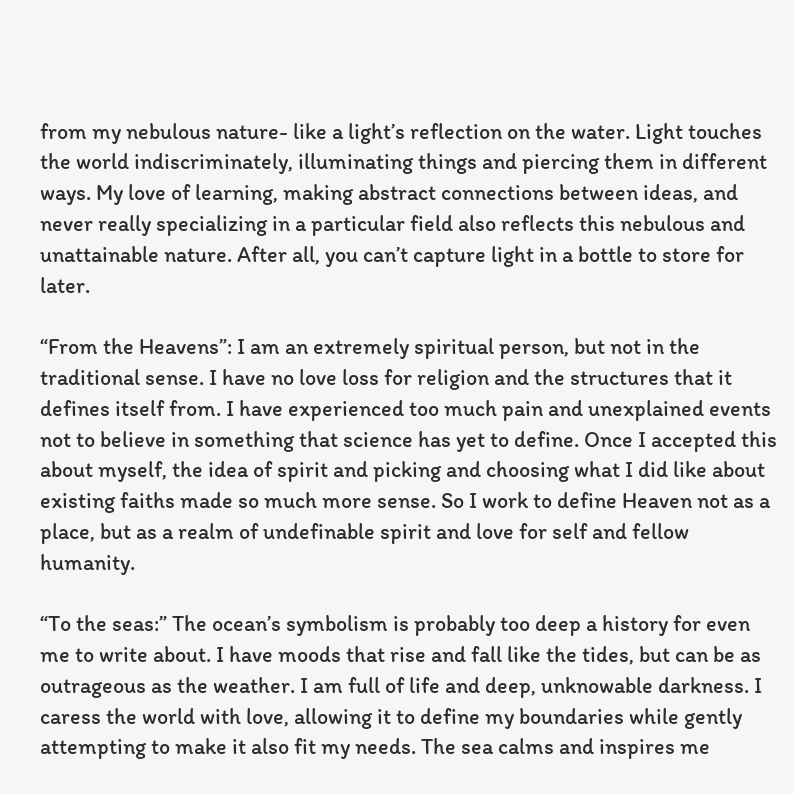from my nebulous nature- like a light’s reflection on the water. Light touches the world indiscriminately, illuminating things and piercing them in different ways. My love of learning, making abstract connections between ideas, and never really specializing in a particular field also reflects this nebulous and unattainable nature. After all, you can’t capture light in a bottle to store for later.

“From the Heavens”: I am an extremely spiritual person, but not in the traditional sense. I have no love loss for religion and the structures that it defines itself from. I have experienced too much pain and unexplained events not to believe in something that science has yet to define. Once I accepted this about myself, the idea of spirit and picking and choosing what I did like about existing faiths made so much more sense. So I work to define Heaven not as a place, but as a realm of undefinable spirit and love for self and fellow humanity.

“To the seas:” The ocean’s symbolism is probably too deep a history for even me to write about. I have moods that rise and fall like the tides, but can be as outrageous as the weather. I am full of life and deep, unknowable darkness. I caress the world with love, allowing it to define my boundaries while gently attempting to make it also fit my needs. The sea calms and inspires me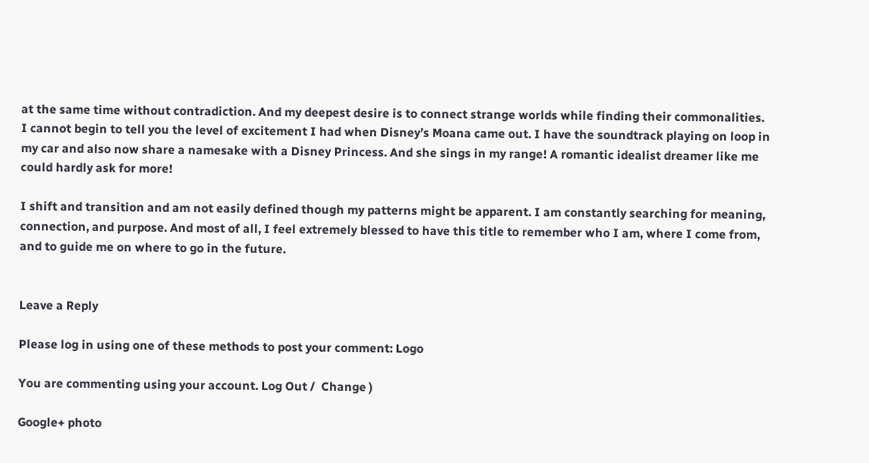at the same time without contradiction. And my deepest desire is to connect strange worlds while finding their commonalities. I cannot begin to tell you the level of excitement I had when Disney’s Moana came out. I have the soundtrack playing on loop in my car and also now share a namesake with a Disney Princess. And she sings in my range! A romantic idealist dreamer like me could hardly ask for more!

I shift and transition and am not easily defined though my patterns might be apparent. I am constantly searching for meaning, connection, and purpose. And most of all, I feel extremely blessed to have this title to remember who I am, where I come from, and to guide me on where to go in the future.


Leave a Reply

Please log in using one of these methods to post your comment: Logo

You are commenting using your account. Log Out /  Change )

Google+ photo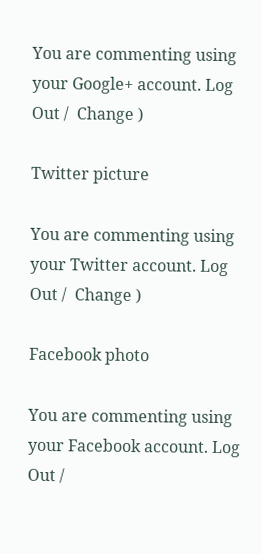You are commenting using your Google+ account. Log Out /  Change )

Twitter picture

You are commenting using your Twitter account. Log Out /  Change )

Facebook photo

You are commenting using your Facebook account. Log Out /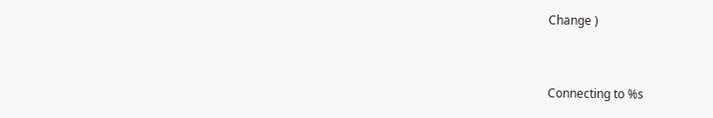Change )


Connecting to %s